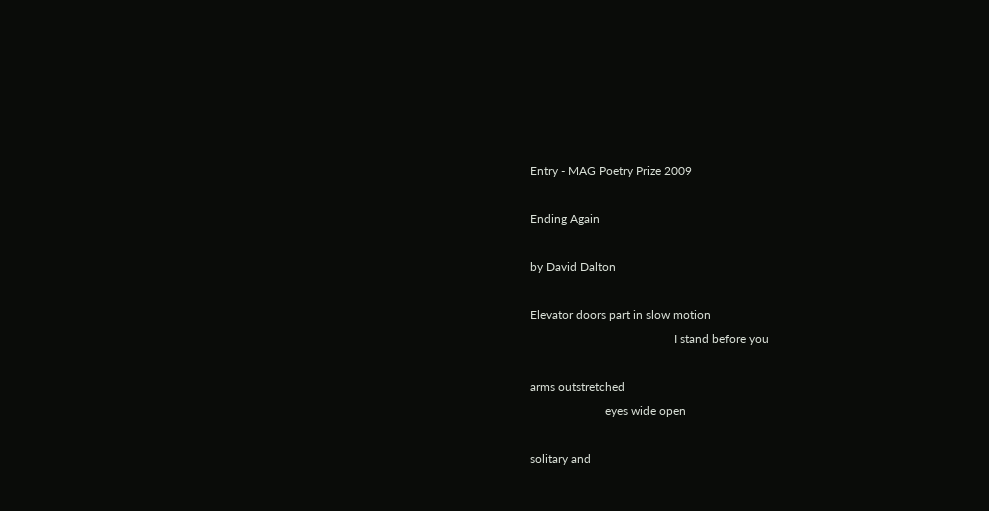Entry - MAG Poetry Prize 2009

Ending Again

by David Dalton

Elevator doors part in slow motion
                                                I stand before you

arms outstretched
                         eyes wide open

solitary and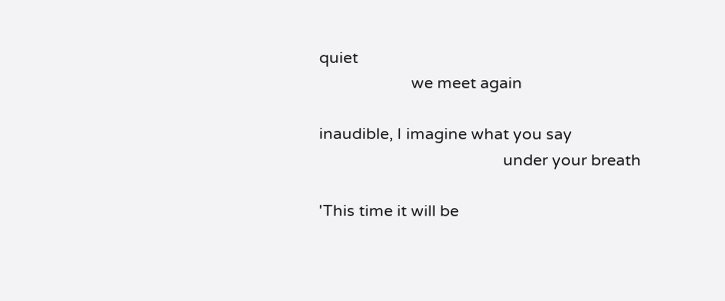quiet
                       we meet again

inaudible, I imagine what you say
                                              under your breath

'This time it will be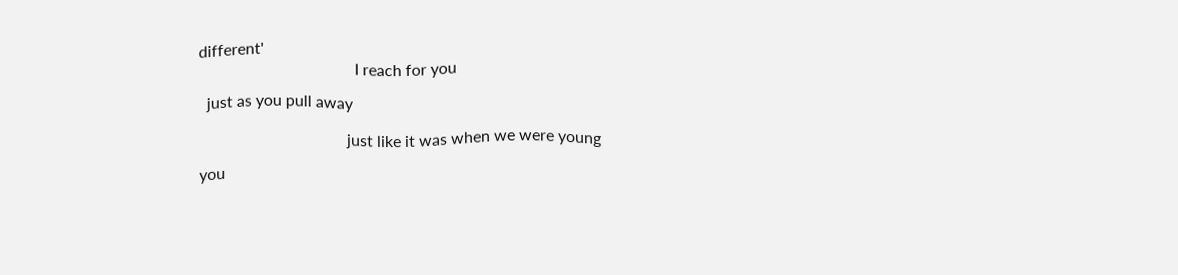different'
                                       I reach for you

  just as you pull away

                                     just like it was when we were young

you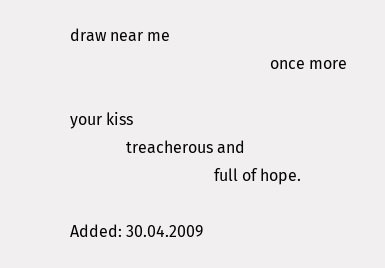draw near me
                                                  once more

your kiss
              treacherous and
                                    full of hope.

Added: 30.04.2009